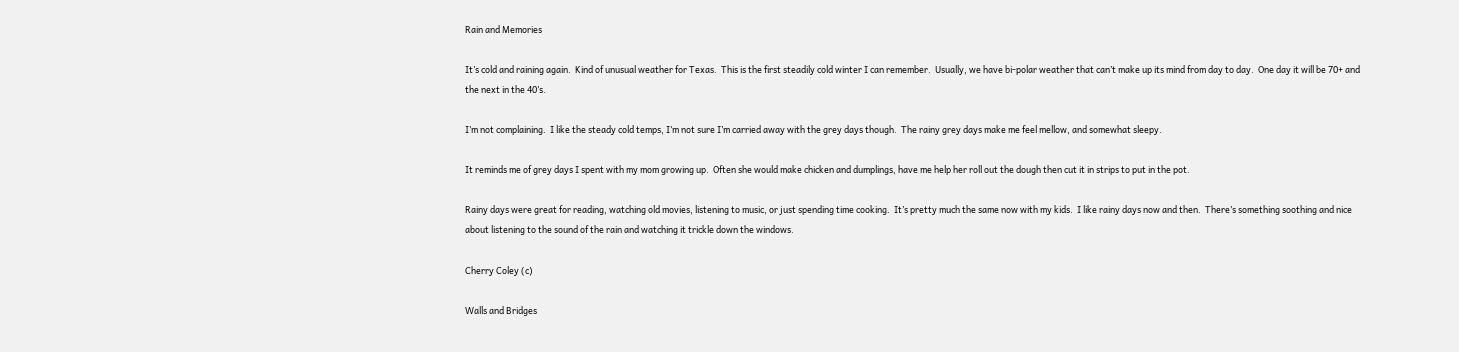Rain and Memories

It’s cold and raining again.  Kind of unusual weather for Texas.  This is the first steadily cold winter I can remember.  Usually, we have bi-polar weather that can’t make up its mind from day to day.  One day it will be 70+ and the next in the 40’s.

I’m not complaining.  I like the steady cold temps, I’m not sure I’m carried away with the grey days though.  The rainy grey days make me feel mellow, and somewhat sleepy.

It reminds me of grey days I spent with my mom growing up.  Often she would make chicken and dumplings, have me help her roll out the dough then cut it in strips to put in the pot.

Rainy days were great for reading, watching old movies, listening to music, or just spending time cooking.  It’s pretty much the same now with my kids.  I like rainy days now and then.  There’s something soothing and nice about listening to the sound of the rain and watching it trickle down the windows.

Cherry Coley (c)

Walls and Bridges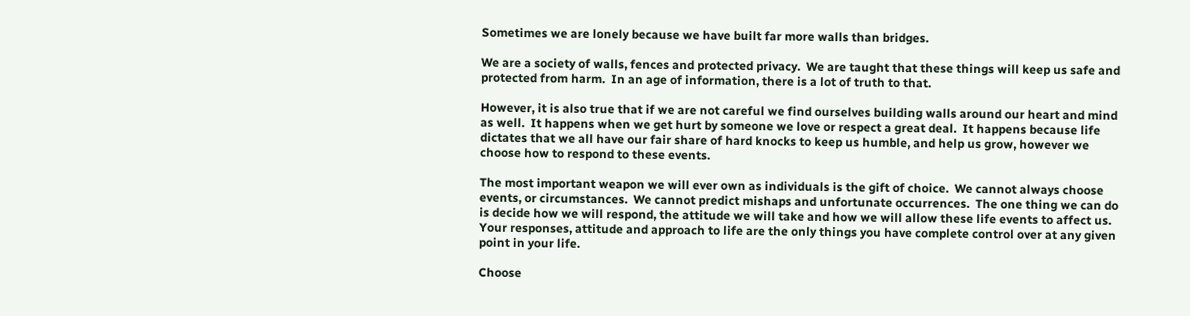Sometimes we are lonely because we have built far more walls than bridges.

We are a society of walls, fences and protected privacy.  We are taught that these things will keep us safe and protected from harm.  In an age of information, there is a lot of truth to that.

However, it is also true that if we are not careful we find ourselves building walls around our heart and mind as well.  It happens when we get hurt by someone we love or respect a great deal.  It happens because life dictates that we all have our fair share of hard knocks to keep us humble, and help us grow, however we choose how to respond to these events.

The most important weapon we will ever own as individuals is the gift of choice.  We cannot always choose events, or circumstances.  We cannot predict mishaps and unfortunate occurrences.  The one thing we can do is decide how we will respond, the attitude we will take and how we will allow these life events to affect us.  Your responses, attitude and approach to life are the only things you have complete control over at any given point in your life.

Choose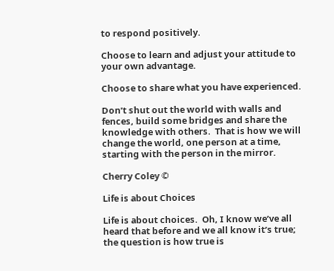to respond positively.

Choose to learn and adjust your attitude to your own advantage.

Choose to share what you have experienced.

Don’t shut out the world with walls and fences, build some bridges and share the knowledge with others.  That is how we will change the world, one person at a time, starting with the person in the mirror.

Cherry Coley ©

Life is about Choices

Life is about choices.  Oh, I know we’ve all heard that before and we all know it’s true; the question is how true is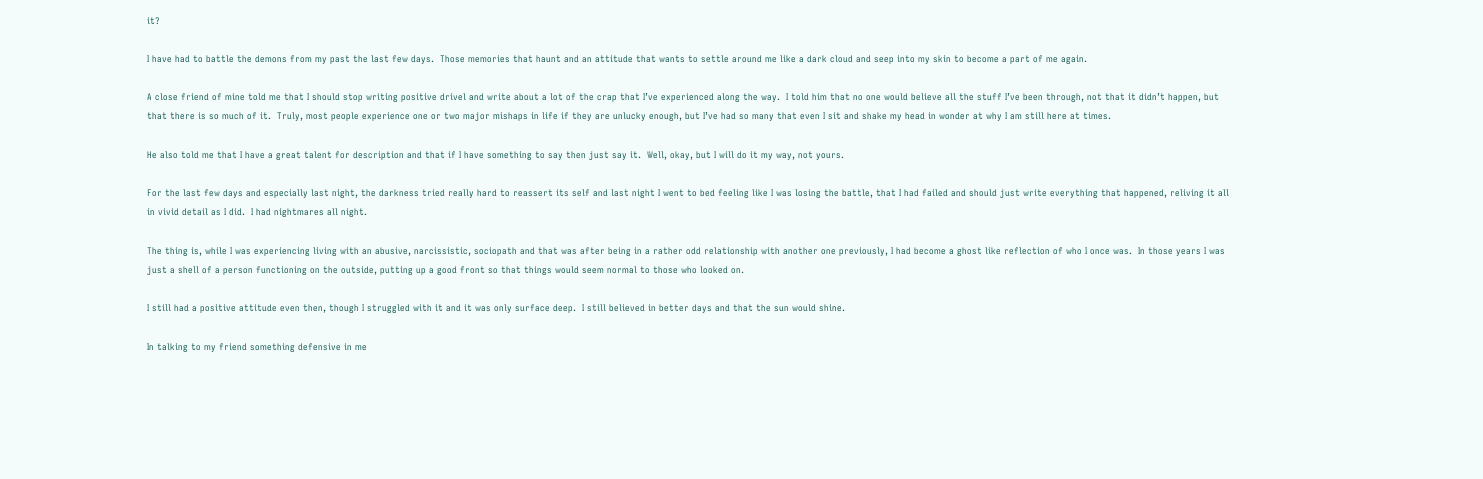it?

I have had to battle the demons from my past the last few days.  Those memories that haunt and an attitude that wants to settle around me like a dark cloud and seep into my skin to become a part of me again.

A close friend of mine told me that I should stop writing positive drivel and write about a lot of the crap that I’ve experienced along the way.  I told him that no one would believe all the stuff I’ve been through, not that it didn’t happen, but that there is so much of it.  Truly, most people experience one or two major mishaps in life if they are unlucky enough, but I’ve had so many that even I sit and shake my head in wonder at why I am still here at times.

He also told me that I have a great talent for description and that if I have something to say then just say it.  Well, okay, but I will do it my way, not yours.

For the last few days and especially last night, the darkness tried really hard to reassert its self and last night I went to bed feeling like I was losing the battle, that I had failed and should just write everything that happened, reliving it all in vivid detail as I did.  I had nightmares all night.

The thing is, while I was experiencing living with an abusive, narcissistic, sociopath and that was after being in a rather odd relationship with another one previously, I had become a ghost like reflection of who I once was.  In those years I was just a shell of a person functioning on the outside, putting up a good front so that things would seem normal to those who looked on.

I still had a positive attitude even then, though I struggled with it and it was only surface deep.  I still believed in better days and that the sun would shine.

In talking to my friend something defensive in me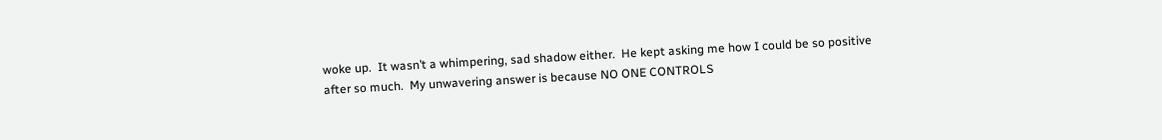woke up.  It wasn’t a whimpering, sad shadow either.  He kept asking me how I could be so positive after so much.  My unwavering answer is because NO ONE CONTROLS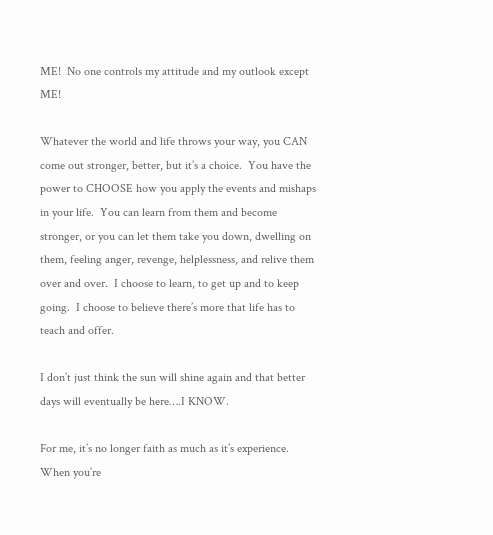ME!  No one controls my attitude and my outlook except ME!

Whatever the world and life throws your way, you CAN come out stronger, better, but it’s a choice.  You have the power to CHOOSE how you apply the events and mishaps in your life.  You can learn from them and become stronger, or you can let them take you down, dwelling on them, feeling anger, revenge, helplessness, and relive them over and over.  I choose to learn, to get up and to keep going.  I choose to believe there’s more that life has to teach and offer.

I don’t just think the sun will shine again and that better days will eventually be here….I KNOW.

For me, it’s no longer faith as much as it’s experience.  When you’re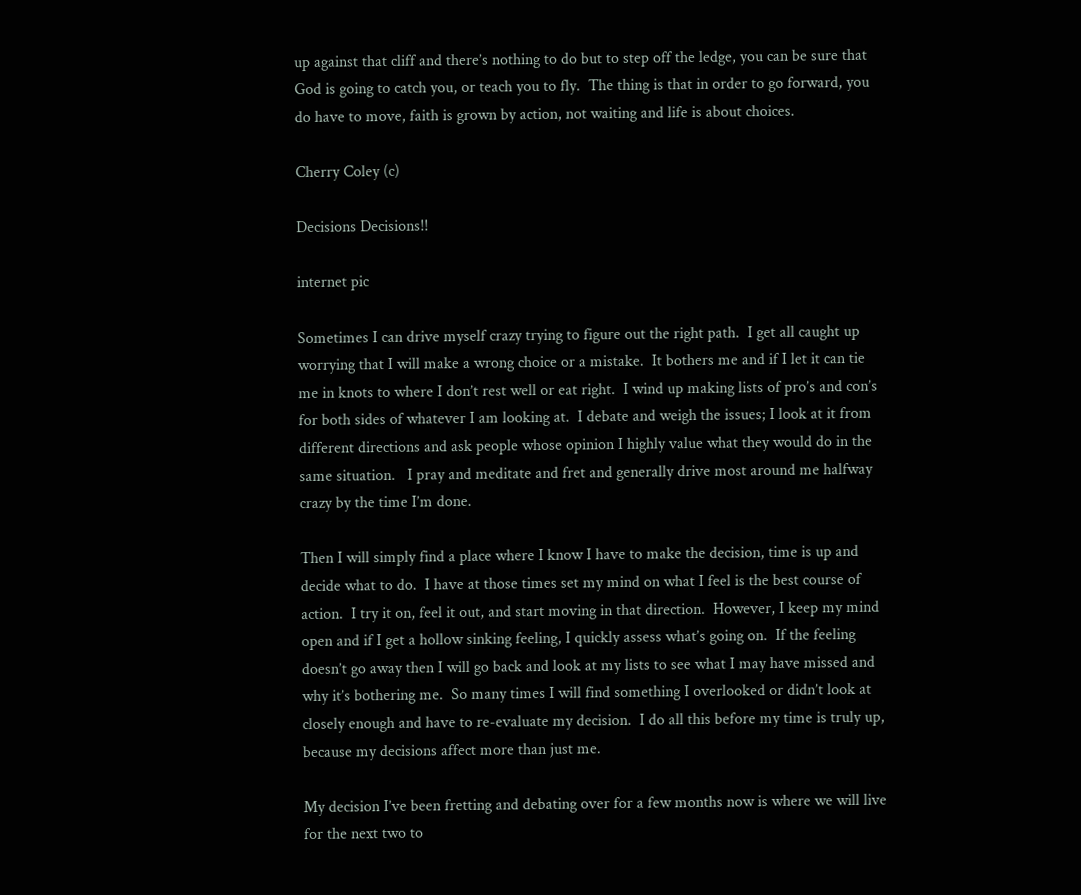up against that cliff and there’s nothing to do but to step off the ledge, you can be sure that God is going to catch you, or teach you to fly.  The thing is that in order to go forward, you do have to move, faith is grown by action, not waiting and life is about choices.

Cherry Coley (c)

Decisions Decisions!!

internet pic

Sometimes I can drive myself crazy trying to figure out the right path.  I get all caught up worrying that I will make a wrong choice or a mistake.  It bothers me and if I let it can tie me in knots to where I don’t rest well or eat right.  I wind up making lists of pro’s and con’s for both sides of whatever I am looking at.  I debate and weigh the issues; I look at it from different directions and ask people whose opinion I highly value what they would do in the same situation.   I pray and meditate and fret and generally drive most around me halfway crazy by the time I’m done.

Then I will simply find a place where I know I have to make the decision, time is up and decide what to do.  I have at those times set my mind on what I feel is the best course of action.  I try it on, feel it out, and start moving in that direction.  However, I keep my mind open and if I get a hollow sinking feeling, I quickly assess what’s going on.  If the feeling doesn’t go away then I will go back and look at my lists to see what I may have missed and why it’s bothering me.  So many times I will find something I overlooked or didn’t look at closely enough and have to re-evaluate my decision.  I do all this before my time is truly up, because my decisions affect more than just me.

My decision I’ve been fretting and debating over for a few months now is where we will live for the next two to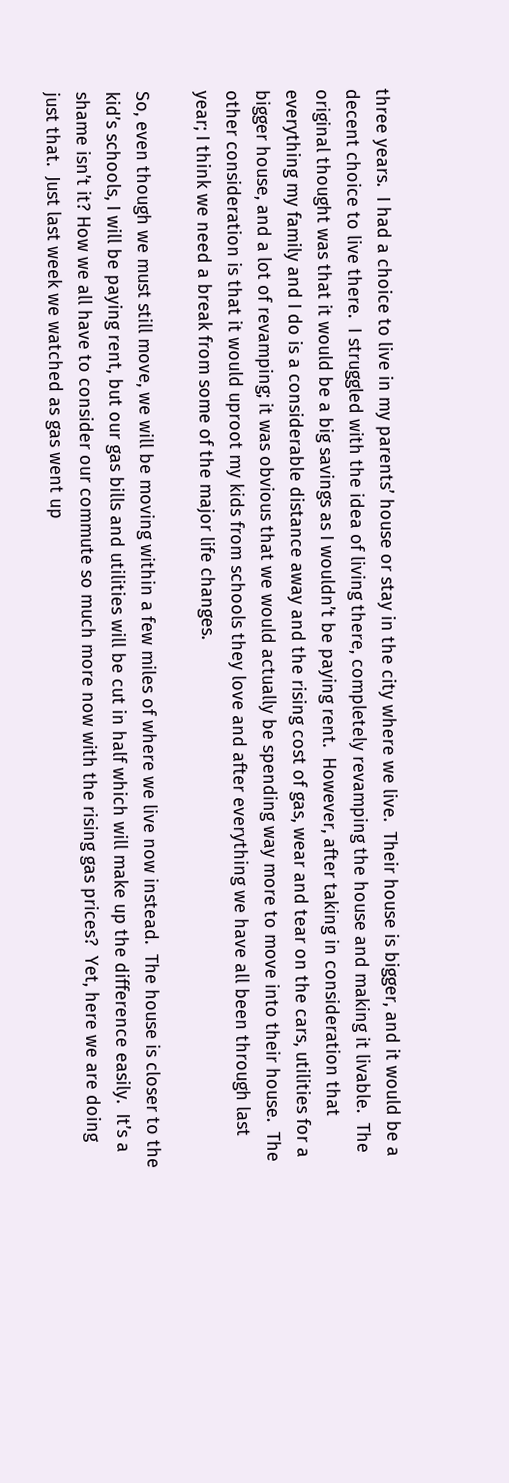three years.  I had a choice to live in my parents’ house or stay in the city where we live.  Their house is bigger, and it would be a decent choice to live there.  I struggled with the idea of living there, completely revamping the house and making it livable.  The original thought was that it would be a big savings as I wouldn’t be paying rent.  However, after taking in consideration that everything my family and I do is a considerable distance away and the rising cost of gas, wear and tear on the cars, utilities for a bigger house, and a lot of revamping; it was obvious that we would actually be spending way more to move into their house.  The other consideration is that it would uproot my kids from schools they love and after everything we have all been through last year; I think we need a break from some of the major life changes.

So, even though we must still move, we will be moving within a few miles of where we live now instead.  The house is closer to the kid’s schools, I will be paying rent, but our gas bills and utilities will be cut in half which will make up the difference easily.  It’s a shame isn’t it? How we all have to consider our commute so much more now with the rising gas prices?  Yet, here we are doing just that.  Just last week we watched as gas went up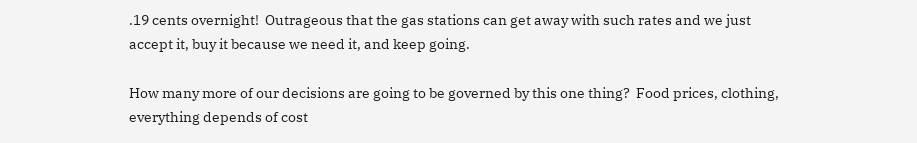.19 cents overnight!  Outrageous that the gas stations can get away with such rates and we just accept it, buy it because we need it, and keep going.

How many more of our decisions are going to be governed by this one thing?  Food prices, clothing, everything depends of cost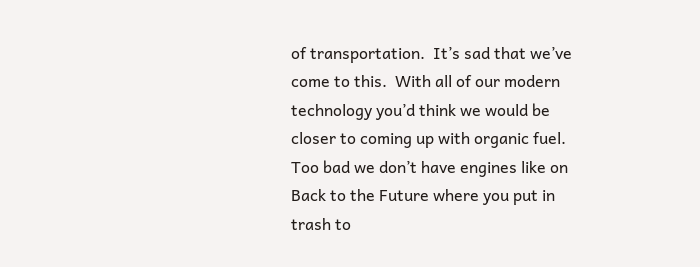of transportation.  It’s sad that we’ve come to this.  With all of our modern technology you’d think we would be closer to coming up with organic fuel.  Too bad we don’t have engines like on Back to the Future where you put in trash to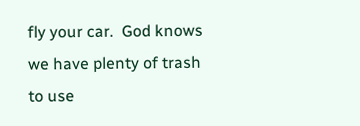fly your car.  God knows we have plenty of trash to use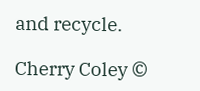and recycle.

Cherry Coley ©